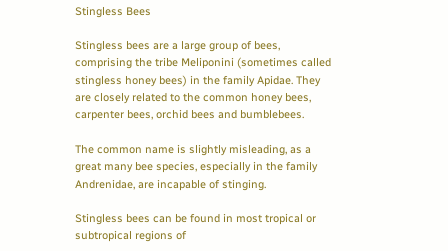Stingless Bees

Stingless bees are a large group of bees, comprising the tribe Meliponini (sometimes called stingless honey bees) in the family Apidae. They are closely related to the common honey bees, carpenter bees, orchid bees and bumblebees.

The common name is slightly misleading, as a great many bee species, especially in the family Andrenidae, are incapable of stinging.

Stingless bees can be found in most tropical or subtropical regions of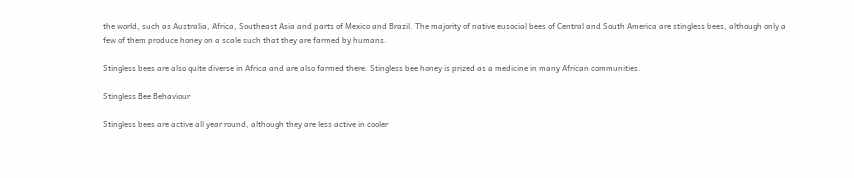the world, such as Australia, Africa, Southeast Asia and parts of Mexico and Brazil. The majority of native eusocial bees of Central and South America are stingless bees, although only a few of them produce honey on a scale such that they are farmed by humans.

Stingless bees are also quite diverse in Africa and are also farmed there. Stingless bee honey is prized as a medicine in many African communities.

Stingless Bee Behaviour

Stingless bees are active all year round, although they are less active in cooler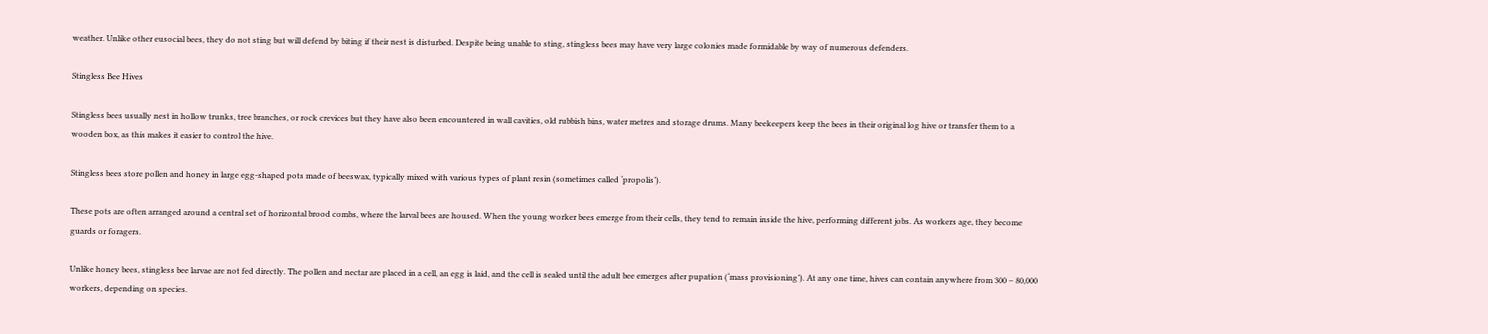weather. Unlike other eusocial bees, they do not sting but will defend by biting if their nest is disturbed. Despite being unable to sting, stingless bees may have very large colonies made formidable by way of numerous defenders.

Stingless Bee Hives

Stingless bees usually nest in hollow trunks, tree branches, or rock crevices but they have also been encountered in wall cavities, old rubbish bins, water metres and storage drums. Many beekeepers keep the bees in their original log hive or transfer them to a wooden box, as this makes it easier to control the hive.

Stingless bees store pollen and honey in large egg-shaped pots made of beeswax, typically mixed with various types of plant resin (sometimes called ‘propolis’).

These pots are often arranged around a central set of horizontal brood combs, where the larval bees are housed. When the young worker bees emerge from their cells, they tend to remain inside the hive, performing different jobs. As workers age, they become guards or foragers.

Unlike honey bees, stingless bee larvae are not fed directly. The pollen and nectar are placed in a cell, an egg is laid, and the cell is sealed until the adult bee emerges after pupation (‘mass provisioning’). At any one time, hives can contain anywhere from 300 – 80,000 workers, depending on species.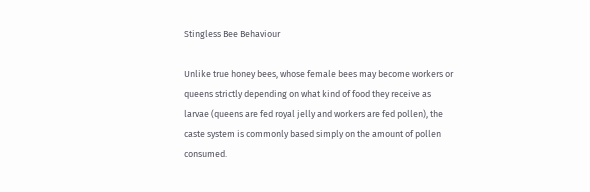Stingless Bee Behaviour

Unlike true honey bees, whose female bees may become workers or queens strictly depending on what kind of food they receive as larvae (queens are fed royal jelly and workers are fed pollen), the caste system is commonly based simply on the amount of pollen consumed.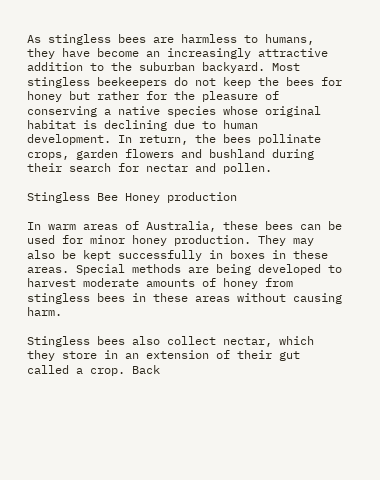As stingless bees are harmless to humans, they have become an increasingly attractive addition to the suburban backyard. Most stingless beekeepers do not keep the bees for honey but rather for the pleasure of conserving a native species whose original habitat is declining due to human development. In return, the bees pollinate crops, garden flowers and bushland during their search for nectar and pollen.

Stingless Bee Honey production

In warm areas of Australia, these bees can be used for minor honey production. They may also be kept successfully in boxes in these areas. Special methods are being developed to harvest moderate amounts of honey from stingless bees in these areas without causing harm.

Stingless bees also collect nectar, which they store in an extension of their gut called a crop. Back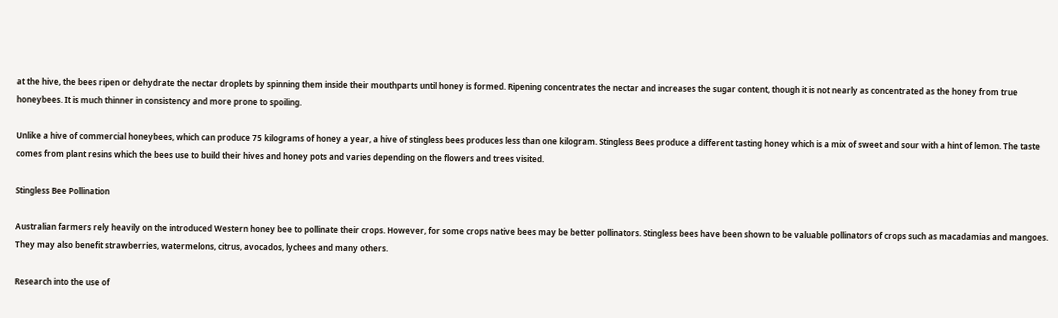at the hive, the bees ripen or dehydrate the nectar droplets by spinning them inside their mouthparts until honey is formed. Ripening concentrates the nectar and increases the sugar content, though it is not nearly as concentrated as the honey from true honeybees. It is much thinner in consistency and more prone to spoiling.

Unlike a hive of commercial honeybees, which can produce 75 kilograms of honey a year, a hive of stingless bees produces less than one kilogram. Stingless Bees produce a different tasting honey which is a mix of sweet and sour with a hint of lemon. The taste comes from plant resins which the bees use to build their hives and honey pots and varies depending on the flowers and trees visited.

Stingless Bee Pollination

Australian farmers rely heavily on the introduced Western honey bee to pollinate their crops. However, for some crops native bees may be better pollinators. Stingless bees have been shown to be valuable pollinators of crops such as macadamias and mangoes. They may also benefit strawberries, watermelons, citrus, avocados, lychees and many others.

Research into the use of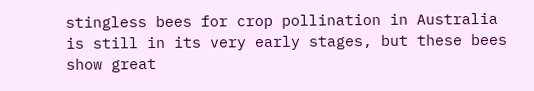stingless bees for crop pollination in Australia is still in its very early stages, but these bees show great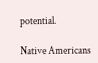potential.

Native Americans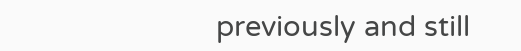previously and still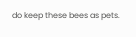do keep these bees as pets.